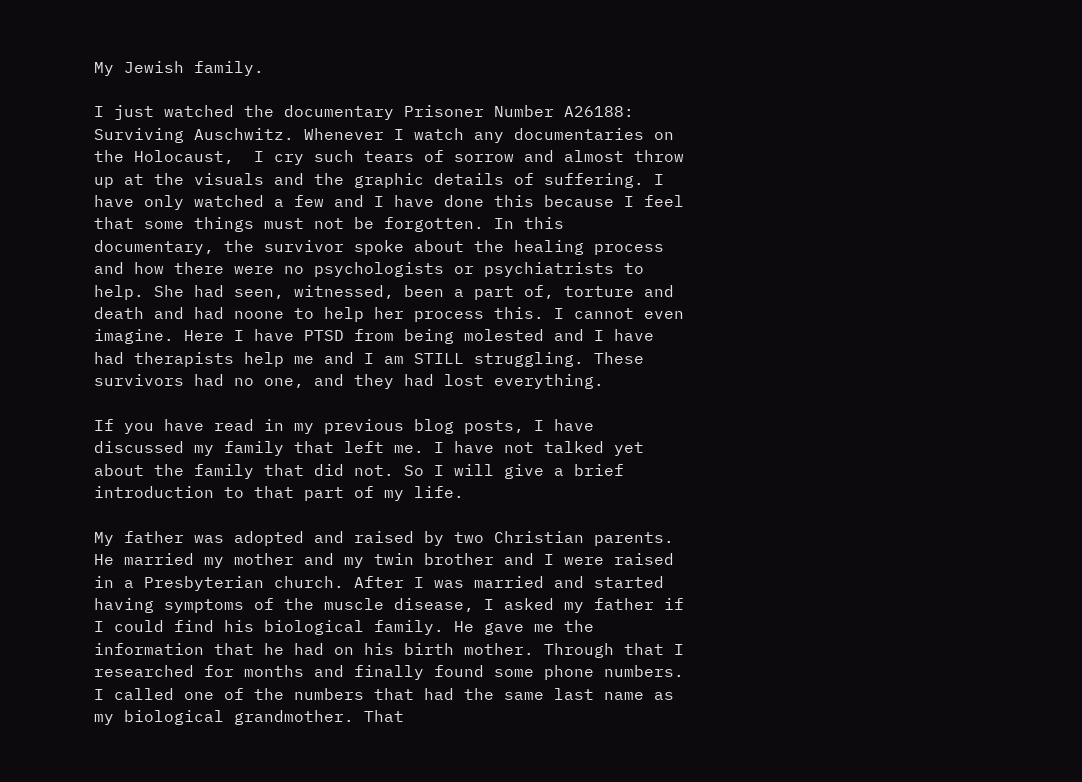My Jewish family.

I just watched the documentary Prisoner Number A26188: Surviving Auschwitz. Whenever I watch any documentaries on the Holocaust,  I cry such tears of sorrow and almost throw up at the visuals and the graphic details of suffering. I have only watched a few and I have done this because I feel that some things must not be forgotten. In this documentary, the survivor spoke about the healing process and how there were no psychologists or psychiatrists to help. She had seen, witnessed, been a part of, torture and death and had noone to help her process this. I cannot even imagine. Here I have PTSD from being molested and I have had therapists help me and I am STILL struggling. These survivors had no one, and they had lost everything.

If you have read in my previous blog posts, I have discussed my family that left me. I have not talked yet about the family that did not. So I will give a brief introduction to that part of my life.

My father was adopted and raised by two Christian parents. He married my mother and my twin brother and I were raised in a Presbyterian church. After I was married and started having symptoms of the muscle disease, I asked my father if I could find his biological family. He gave me the information that he had on his birth mother. Through that I researched for months and finally found some phone numbers. I called one of the numbers that had the same last name as my biological grandmother. That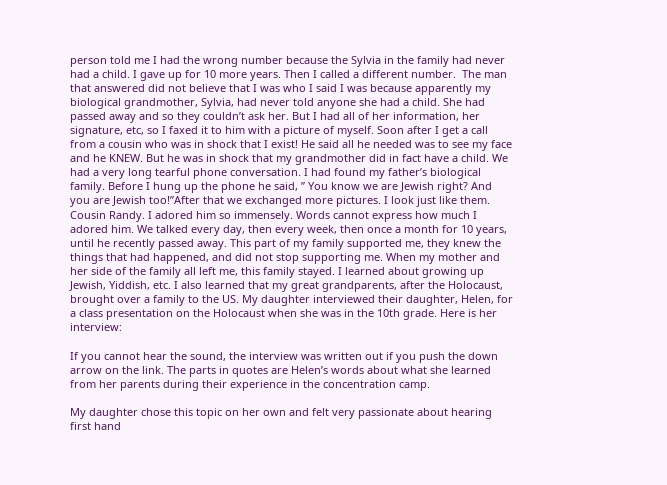person told me I had the wrong number because the Sylvia in the family had never had a child. I gave up for 10 more years. Then I called a different number.  The man that answered did not believe that I was who I said I was because apparently my biological grandmother, Sylvia, had never told anyone she had a child. She had passed away and so they couldn’t ask her. But I had all of her information, her signature, etc, so I faxed it to him with a picture of myself. Soon after I get a call from a cousin who was in shock that I exist! He said all he needed was to see my face and he KNEW. But he was in shock that my grandmother did in fact have a child. We had a very long tearful phone conversation. I had found my father’s biological family. Before I hung up the phone he said, ” You know we are Jewish right? And you are Jewish too!”After that we exchanged more pictures. I look just like them. Cousin Randy. I adored him so immensely. Words cannot express how much I adored him. We talked every day, then every week, then once a month for 10 years, until he recently passed away. This part of my family supported me, they knew the things that had happened, and did not stop supporting me. When my mother and her side of the family all left me, this family stayed. I learned about growing up Jewish, Yiddish, etc. I also learned that my great grandparents, after the Holocaust, brought over a family to the US. My daughter interviewed their daughter, Helen, for a class presentation on the Holocaust when she was in the 10th grade. Here is her interview:

If you cannot hear the sound, the interview was written out if you push the down arrow on the link. The parts in quotes are Helen’s words about what she learned from her parents during their experience in the concentration camp.

My daughter chose this topic on her own and felt very passionate about hearing first hand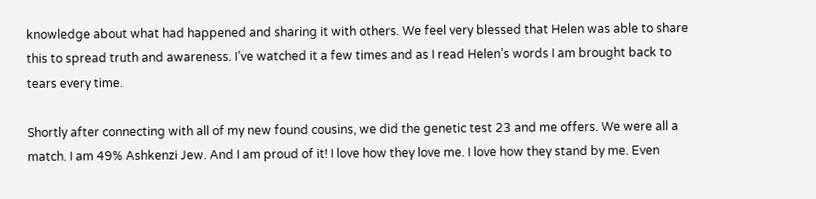knowledge about what had happened and sharing it with others. We feel very blessed that Helen was able to share this to spread truth and awareness. I’ve watched it a few times and as I read Helen’s words I am brought back to tears every time.

Shortly after connecting with all of my new found cousins, we did the genetic test 23 and me offers. We were all a match. I am 49% Ashkenzi Jew. And I am proud of it! I love how they love me. I love how they stand by me. Even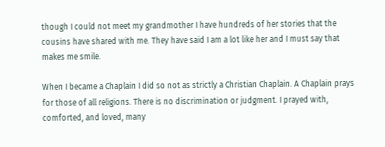though I could not meet my grandmother I have hundreds of her stories that the cousins have shared with me. They have said I am a lot like her and I must say that makes me smile.

When I became a Chaplain I did so not as strictly a Christian Chaplain. A Chaplain prays for those of all religions. There is no discrimination or judgment. I prayed with, comforted, and loved, many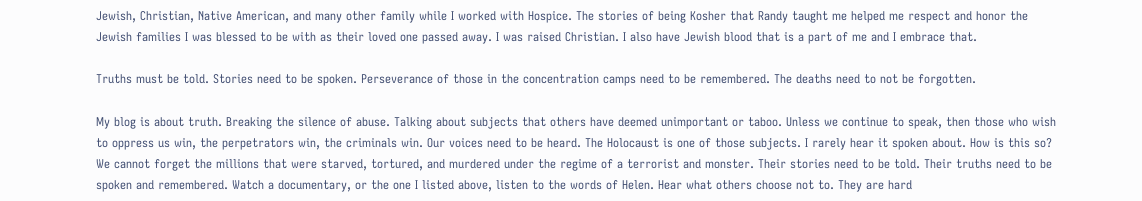Jewish, Christian, Native American, and many other family while I worked with Hospice. The stories of being Kosher that Randy taught me helped me respect and honor the Jewish families I was blessed to be with as their loved one passed away. I was raised Christian. I also have Jewish blood that is a part of me and I embrace that.

Truths must be told. Stories need to be spoken. Perseverance of those in the concentration camps need to be remembered. The deaths need to not be forgotten.

My blog is about truth. Breaking the silence of abuse. Talking about subjects that others have deemed unimportant or taboo. Unless we continue to speak, then those who wish to oppress us win, the perpetrators win, the criminals win. Our voices need to be heard. The Holocaust is one of those subjects. I rarely hear it spoken about. How is this so? We cannot forget the millions that were starved, tortured, and murdered under the regime of a terrorist and monster. Their stories need to be told. Their truths need to be spoken and remembered. Watch a documentary, or the one I listed above, listen to the words of Helen. Hear what others choose not to. They are hard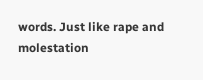words. Just like rape and molestation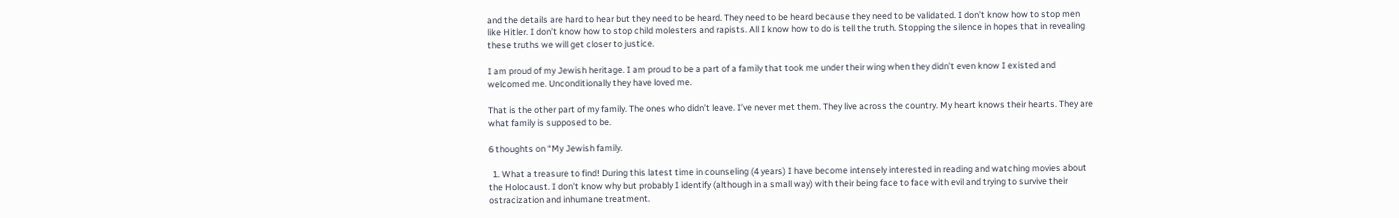and the details are hard to hear but they need to be heard. They need to be heard because they need to be validated. I don’t know how to stop men like Hitler. I don’t know how to stop child molesters and rapists. All I know how to do is tell the truth. Stopping the silence in hopes that in revealing these truths we will get closer to justice.

I am proud of my Jewish heritage. I am proud to be a part of a family that took me under their wing when they didn’t even know I existed and welcomed me. Unconditionally they have loved me.

That is the other part of my family. The ones who didn’t leave. I’ve never met them. They live across the country. My heart knows their hearts. They are what family is supposed to be.

6 thoughts on “My Jewish family.

  1. What a treasure to find! During this latest time in counseling (4 years) I have become intensely interested in reading and watching movies about the Holocaust. I don’t know why but probably I identify (although in a small way) with their being face to face with evil and trying to survive their ostracization and inhumane treatment.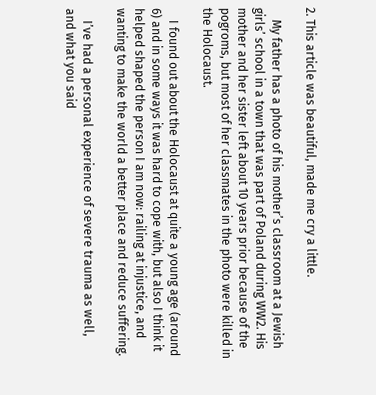2. This article was beautiful, made me cry a little.

    My father has a photo of his mother’s classroom at a Jewish girls’ school in a town that was part of Poland during WW2. His mother and her sister left about 10 years prior because of the pogroms, but most of her classmates in the photo were killed in the Holocaust.

    I found out about the Holocaust at quite a young age (around 6) and in some ways it was hard to cope with, but also I think it helped shaped the person I am now: railing at injustice, and wanting to make the world a better place and reduce suffering.

    I’ve had a personal experience of severe trauma as well, and what you said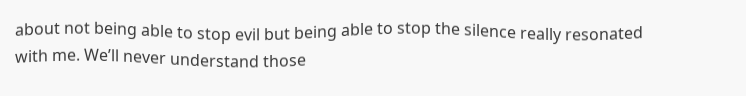about not being able to stop evil but being able to stop the silence really resonated with me. We’ll never understand those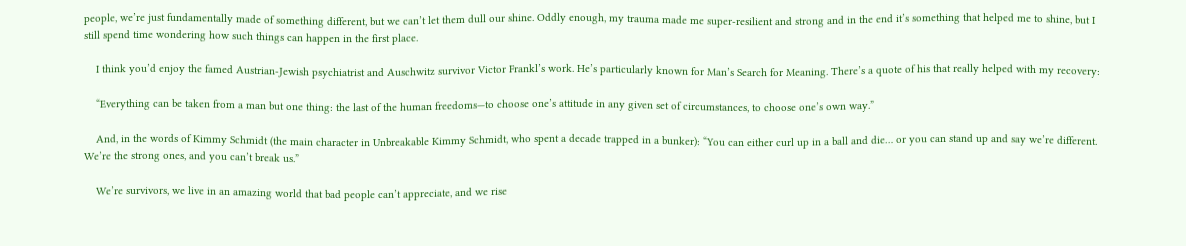people, we’re just fundamentally made of something different, but we can’t let them dull our shine. Oddly enough, my trauma made me super-resilient and strong and in the end it’s something that helped me to shine, but I still spend time wondering how such things can happen in the first place.

    I think you’d enjoy the famed Austrian-Jewish psychiatrist and Auschwitz survivor Victor Frankl’s work. He’s particularly known for Man’s Search for Meaning. There’s a quote of his that really helped with my recovery:

    “Everything can be taken from a man but one thing: the last of the human freedoms—to choose one’s attitude in any given set of circumstances, to choose one’s own way.”

    And, in the words of Kimmy Schmidt (the main character in Unbreakable Kimmy Schmidt, who spent a decade trapped in a bunker): “You can either curl up in a ball and die… or you can stand up and say we’re different. We’re the strong ones, and you can’t break us.”

    We’re survivors, we live in an amazing world that bad people can’t appreciate, and we rise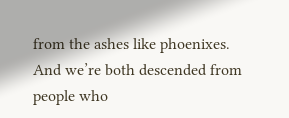from the ashes like phoenixes. And we’re both descended from people who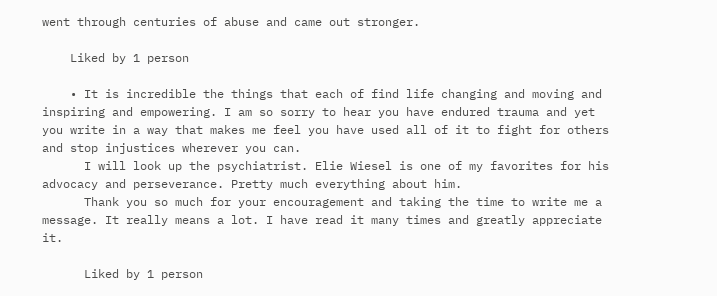went through centuries of abuse and came out stronger.

    Liked by 1 person

    • It is incredible the things that each of find life changing and moving and inspiring and empowering. I am so sorry to hear you have endured trauma and yet you write in a way that makes me feel you have used all of it to fight for others and stop injustices wherever you can.
      I will look up the psychiatrist. Elie Wiesel is one of my favorites for his advocacy and perseverance. Pretty much everything about him.
      Thank you so much for your encouragement and taking the time to write me a message. It really means a lot. I have read it many times and greatly appreciate it.

      Liked by 1 person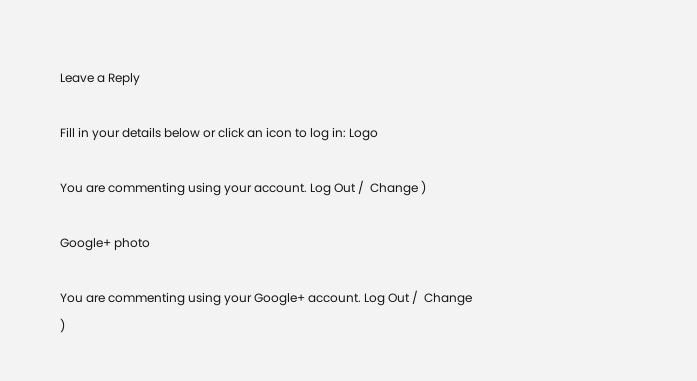Leave a Reply

Fill in your details below or click an icon to log in: Logo

You are commenting using your account. Log Out /  Change )

Google+ photo

You are commenting using your Google+ account. Log Out /  Change )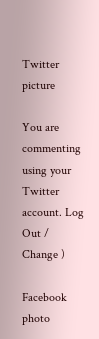Twitter picture

You are commenting using your Twitter account. Log Out /  Change )

Facebook photo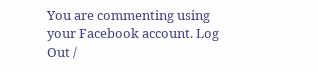You are commenting using your Facebook account. Log Out /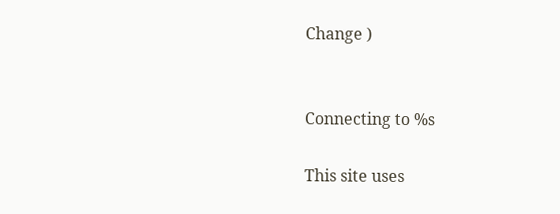Change )


Connecting to %s

This site uses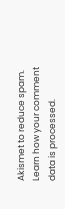Akismet to reduce spam. Learn how your comment data is processed.